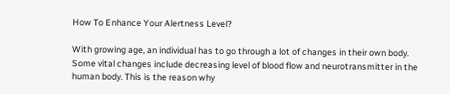How To Enhance Your Alertness Level?

With growing age, an individual has to go through a lot of changes in their own body.  Some vital changes include decreasing level of blood flow and neurotransmitter in the human body. This is the reason why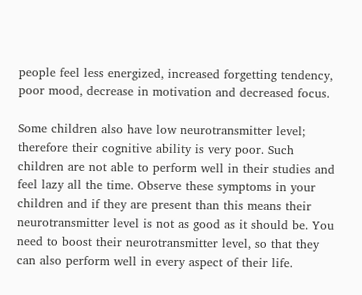people feel less energized, increased forgetting tendency, poor mood, decrease in motivation and decreased focus.

Some children also have low neurotransmitter level; therefore their cognitive ability is very poor. Such children are not able to perform well in their studies and feel lazy all the time. Observe these symptoms in your children and if they are present than this means their neurotransmitter level is not as good as it should be. You need to boost their neurotransmitter level, so that they can also perform well in every aspect of their life.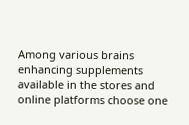Among various brains enhancing supplements available in the stores and online platforms choose one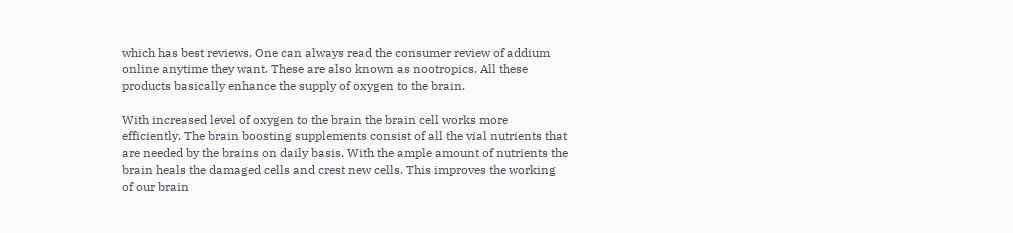which has best reviews. One can always read the consumer review of addium online anytime they want. These are also known as nootropics. All these products basically enhance the supply of oxygen to the brain.

With increased level of oxygen to the brain the brain cell works more efficiently. The brain boosting supplements consist of all the vial nutrients that are needed by the brains on daily basis. With the ample amount of nutrients the brain heals the damaged cells and crest new cells. This improves the working of our brain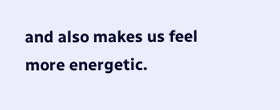and also makes us feel more energetic.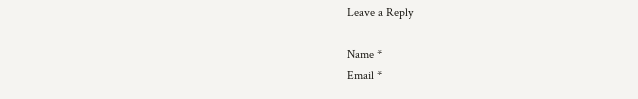Leave a Reply

Name *
Email *